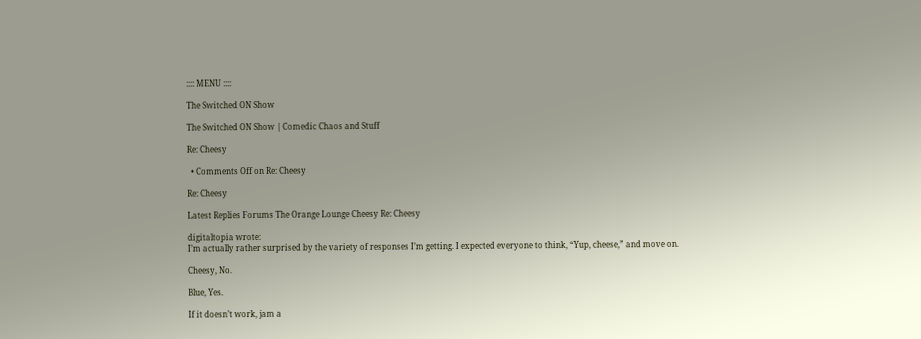:::: MENU ::::

The Switched ON Show

The Switched ON Show | Comedic Chaos and Stuff

Re: Cheesy

  • Comments Off on Re: Cheesy

Re: Cheesy

Latest Replies Forums The Orange Lounge Cheesy Re: Cheesy

digitaltopia wrote:
I’m actually rather surprised by the variety of responses I’m getting. I expected everyone to think, “Yup, cheese,” and move on.

Cheesy, No.

Blue, Yes.

If it doesn’t work, jam a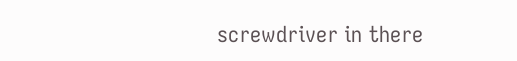screwdriver in there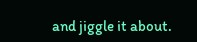and jiggle it about.